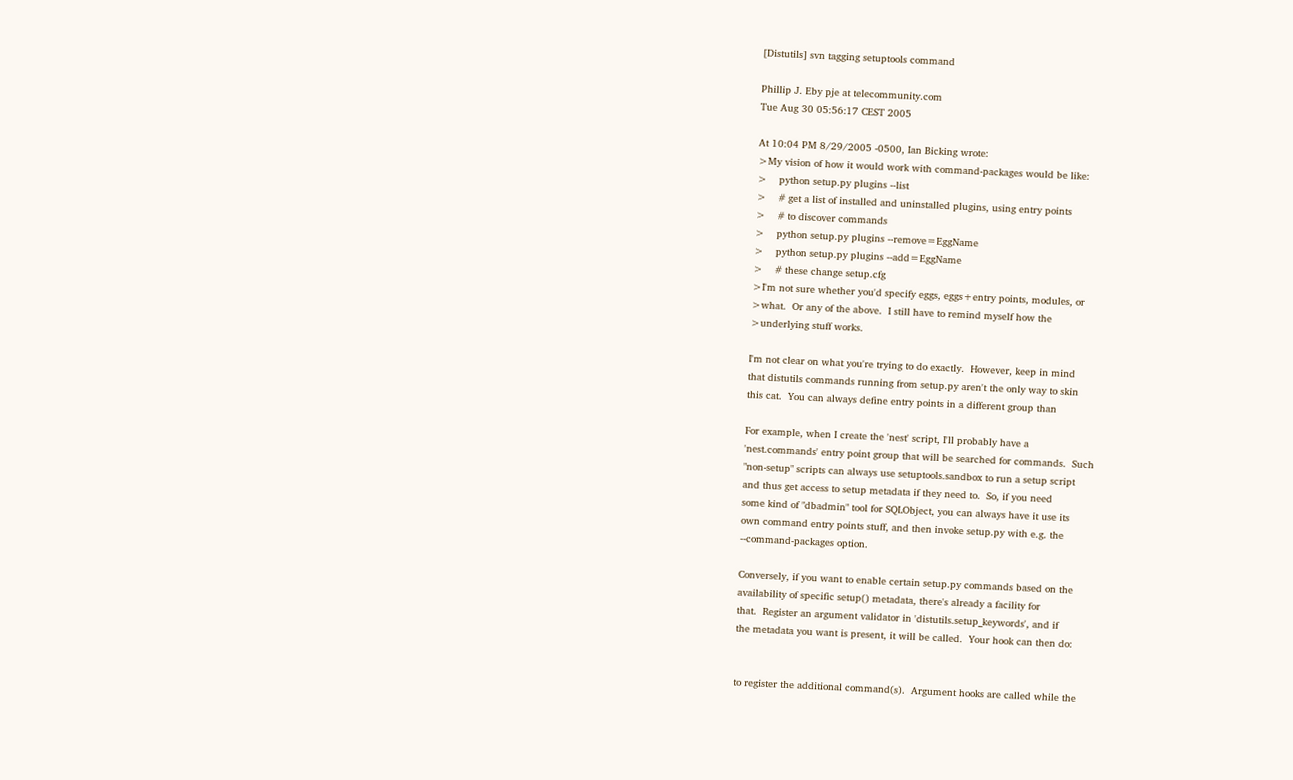[Distutils] svn tagging setuptools command

Phillip J. Eby pje at telecommunity.com
Tue Aug 30 05:56:17 CEST 2005

At 10:04 PM 8/29/2005 -0500, Ian Bicking wrote:
>My vision of how it would work with command-packages would be like:
>    python setup.py plugins --list
>    # get a list of installed and uninstalled plugins, using entry points
>    # to discover commands
>    python setup.py plugins --remove=EggName
>    python setup.py plugins --add=EggName
>    # these change setup.cfg
>I'm not sure whether you'd specify eggs, eggs+entry points, modules, or
>what.  Or any of the above.  I still have to remind myself how the
>underlying stuff works.

I'm not clear on what you're trying to do exactly.  However, keep in mind
that distutils commands running from setup.py aren't the only way to skin
this cat.  You can always define entry points in a different group than

For example, when I create the 'nest' script, I'll probably have a
'nest.commands' entry point group that will be searched for commands.  Such
"non-setup" scripts can always use setuptools.sandbox to run a setup script
and thus get access to setup metadata if they need to.  So, if you need
some kind of "dbadmin" tool for SQLObject, you can always have it use its
own command entry points stuff, and then invoke setup.py with e.g. the
--command-packages option.

Conversely, if you want to enable certain setup.py commands based on the
availability of specific setup() metadata, there's already a facility for
that.  Register an argument validator in 'distutils.setup_keywords', and if
the metadata you want is present, it will be called.  Your hook can then do:


to register the additional command(s).  Argument hooks are called while the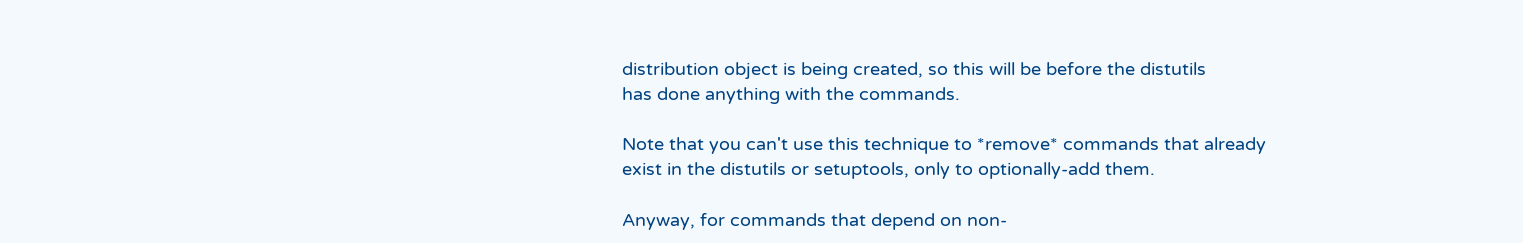distribution object is being created, so this will be before the distutils
has done anything with the commands.

Note that you can't use this technique to *remove* commands that already
exist in the distutils or setuptools, only to optionally-add them.

Anyway, for commands that depend on non-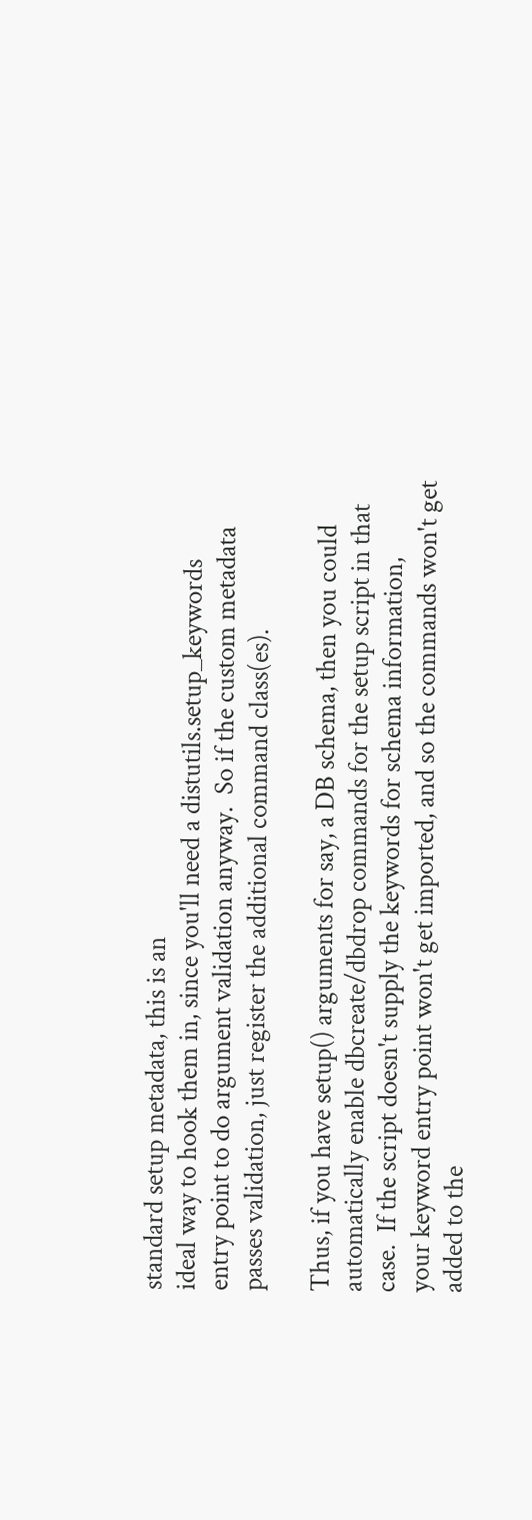standard setup metadata, this is an
ideal way to hook them in, since you'll need a distutils.setup_keywords
entry point to do argument validation anyway.  So if the custom metadata
passes validation, just register the additional command class(es).

Thus, if you have setup() arguments for say, a DB schema, then you could
automatically enable dbcreate/dbdrop commands for the setup script in that
case.  If the script doesn't supply the keywords for schema information,
your keyword entry point won't get imported, and so the commands won't get
added to the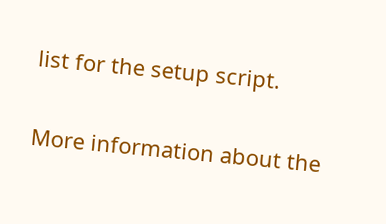list for the setup script.

More information about the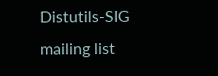Distutils-SIG mailing list